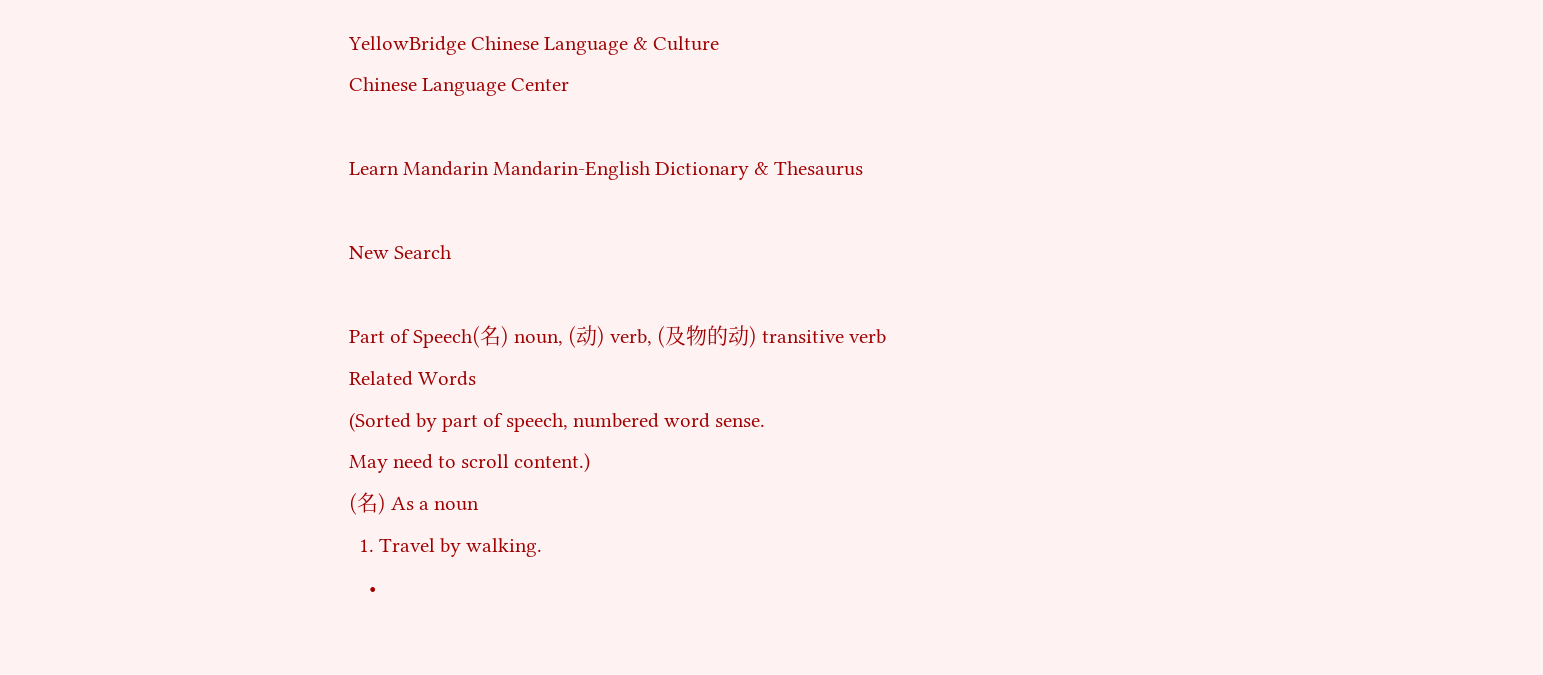YellowBridge Chinese Language & Culture
Chinese Language Center

Learn Mandarin Mandarin-English Dictionary & Thesaurus

New Search

Part of Speech(名) noun, (动) verb, (及物的动) transitive verb
Related Words
(Sorted by part of speech, numbered word sense.
May need to scroll content.)
(名) As a noun
  1. Travel by walking.
    •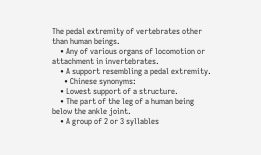The pedal extremity of vertebrates other than human beings.
    • Any of various organs of locomotion or attachment in invertebrates.
    • A support resembling a pedal extremity.
      • Chinese synonyms:
    • Lowest support of a structure.
    • The part of the leg of a human being below the ankle joint.
    • A group of 2 or 3 syllables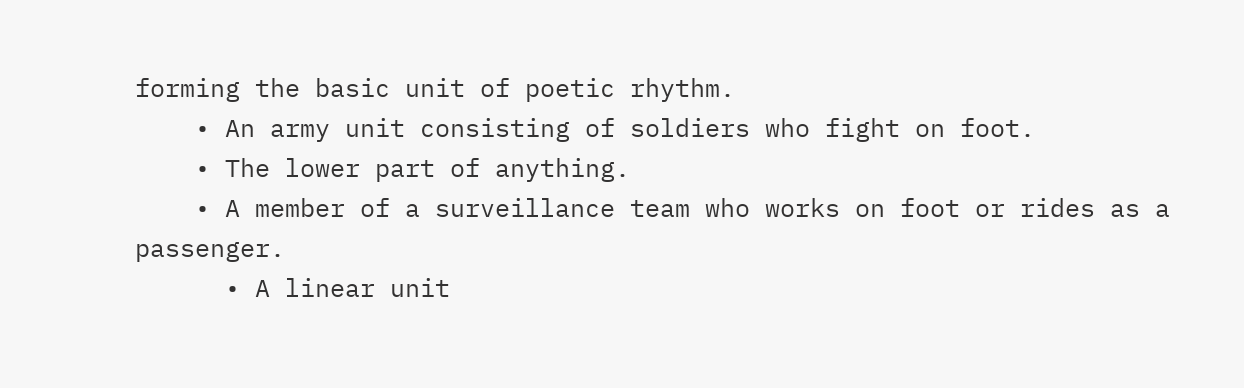forming the basic unit of poetic rhythm.
    • An army unit consisting of soldiers who fight on foot.
    • The lower part of anything.
    • A member of a surveillance team who works on foot or rides as a passenger.
      • A linear unit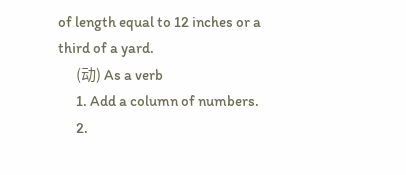of length equal to 12 inches or a third of a yard.
      (动) As a verb
      1. Add a column of numbers.
      2.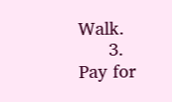Walk.
      3. Pay for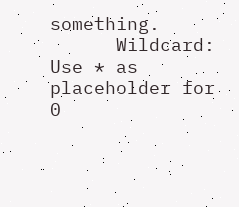something.
      Wildcard: Use * as placeholder for 0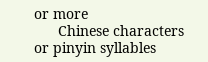or more
      Chinese characters or pinyin syllables